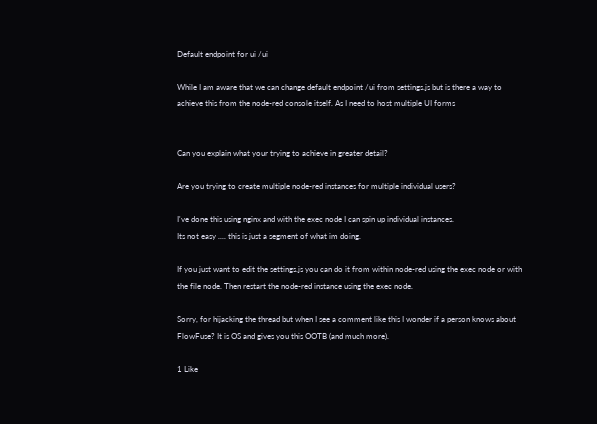Default endpoint for ui /ui

While I am aware that we can change default endpoint /ui from settings.js but is there a way to achieve this from the node-red console itself. As I need to host multiple UI forms


Can you explain what your trying to achieve in greater detail?

Are you trying to create multiple node-red instances for multiple individual users?

I've done this using nginx and with the exec node I can spin up individual instances.
Its not easy .... this is just a segment of what im doing.

If you just want to edit the settings.js you can do it from within node-red using the exec node or with the file node. Then restart the node-red instance using the exec node.

Sorry, for hijacking the thread but when I see a comment like this I wonder if a person knows about FlowFuse? It is OS and gives you this OOTB (and much more).

1 Like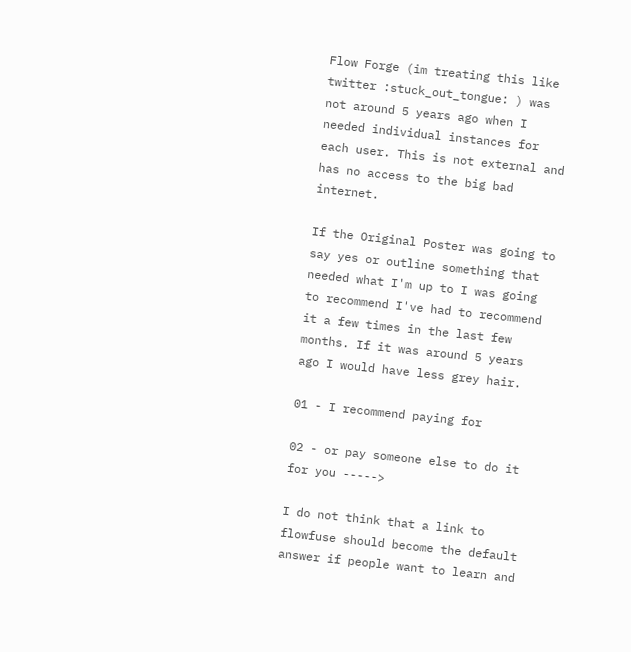Flow Forge (im treating this like twitter :stuck_out_tongue: ) was not around 5 years ago when I needed individual instances for each user. This is not external and has no access to the big bad internet.

If the Original Poster was going to say yes or outline something that needed what I'm up to I was going to recommend I've had to recommend it a few times in the last few months. If it was around 5 years ago I would have less grey hair.

01 - I recommend paying for

02 - or pay someone else to do it for you ----->

I do not think that a link to flowfuse should become the default answer if people want to learn and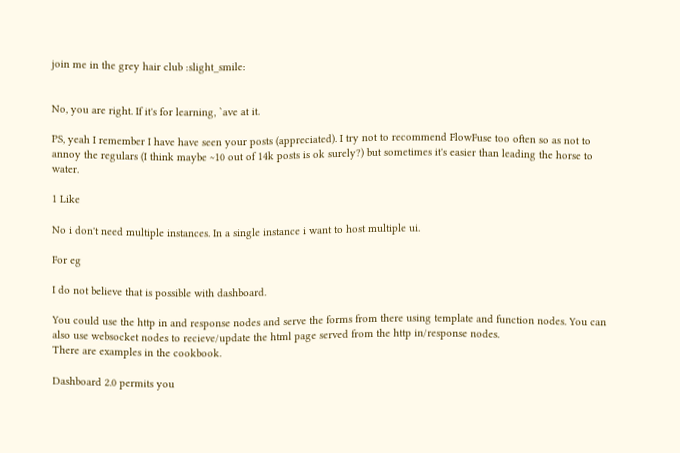join me in the grey hair club :slight_smile:


No, you are right. If it's for learning, `ave at it.

PS, yeah I remember I have have seen your posts (appreciated). I try not to recommend FlowFuse too often so as not to annoy the regulars (I think maybe ~10 out of 14k posts is ok surely?) but sometimes it's easier than leading the horse to water.

1 Like

No i don't need multiple instances. In a single instance i want to host multiple ui.

For eg

I do not believe that is possible with dashboard.

You could use the http in and response nodes and serve the forms from there using template and function nodes. You can also use websocket nodes to recieve/update the html page served from the http in/response nodes.
There are examples in the cookbook.

Dashboard 2.0 permits you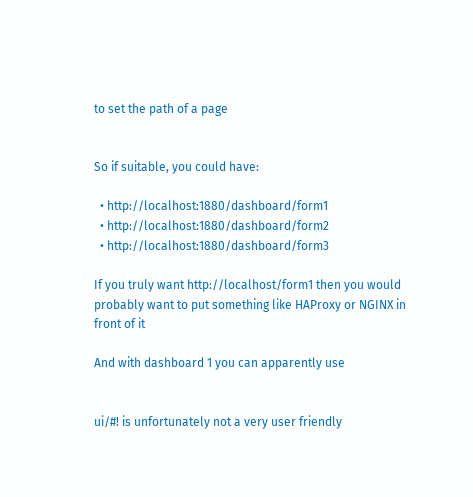to set the path of a page


So if suitable, you could have:

  • http://localhost:1880/dashboard/form1
  • http://localhost:1880/dashboard/form2
  • http://localhost:1880/dashboard/form3

If you truly want http://localhost/form1 then you would probably want to put something like HAProxy or NGINX in front of it

And with dashboard 1 you can apparently use


ui/#! is unfortunately not a very user friendly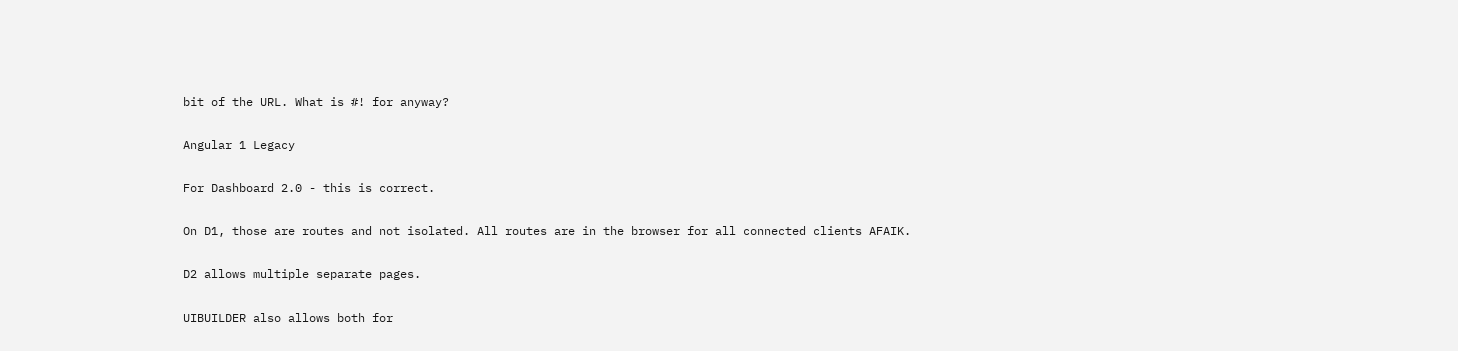bit of the URL. What is #! for anyway?

Angular 1 Legacy

For Dashboard 2.0 - this is correct.

On D1, those are routes and not isolated. All routes are in the browser for all connected clients AFAIK.

D2 allows multiple separate pages.

UIBUILDER also allows both for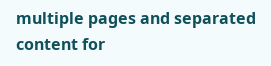multiple pages and separated content for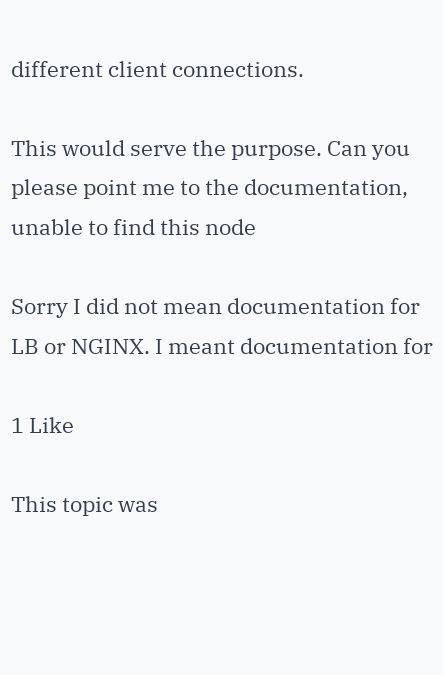different client connections.

This would serve the purpose. Can you please point me to the documentation, unable to find this node

Sorry I did not mean documentation for LB or NGINX. I meant documentation for

1 Like

This topic was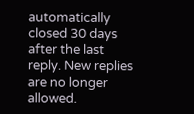automatically closed 30 days after the last reply. New replies are no longer allowed.